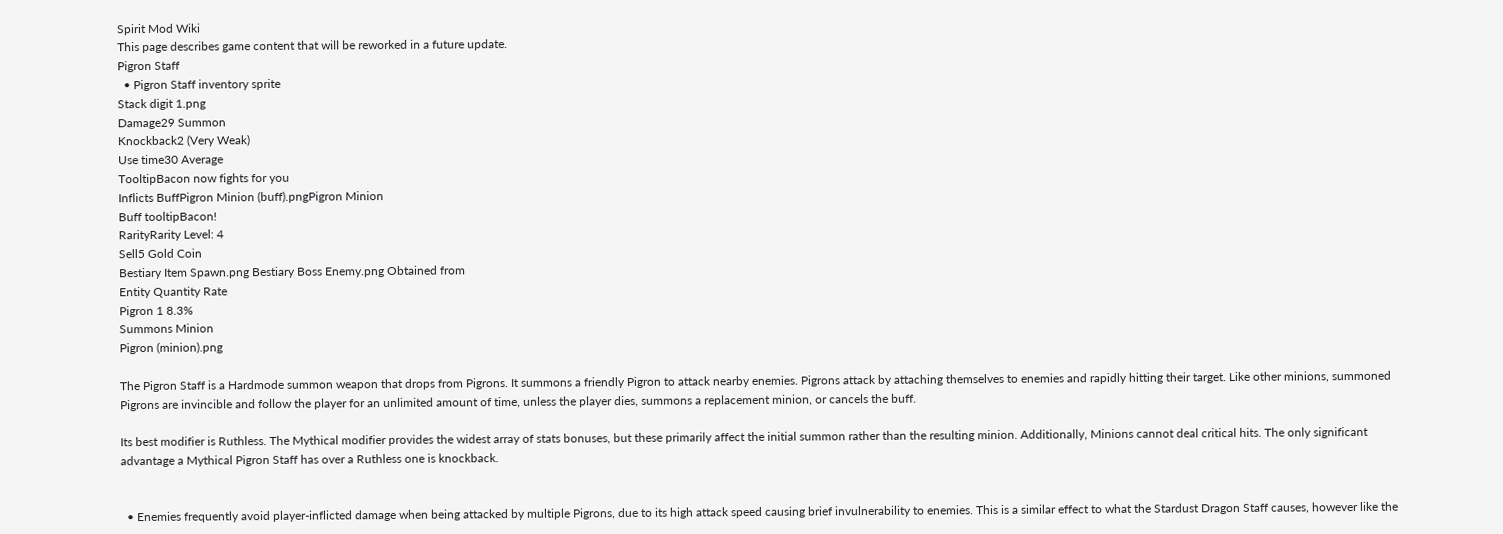Spirit Mod Wiki
This page describes game content that will be reworked in a future update.
Pigron Staff
  • Pigron Staff inventory sprite
Stack digit 1.png
Damage29 Summon
Knockback2 (Very Weak)
Use time30 Average
TooltipBacon now fights for you
Inflicts BuffPigron Minion (buff).pngPigron Minion
Buff tooltipBacon!
RarityRarity Level: 4
Sell5 Gold Coin
Bestiary Item Spawn.png Bestiary Boss Enemy.png Obtained from
Entity Quantity Rate
Pigron 1 8.3%
Summons Minion
Pigron (minion).png

The Pigron Staff is a Hardmode summon weapon that drops from Pigrons. It summons a friendly Pigron to attack nearby enemies. Pigrons attack by attaching themselves to enemies and rapidly hitting their target. Like other minions, summoned Pigrons are invincible and follow the player for an unlimited amount of time, unless the player dies, summons a replacement minion, or cancels the buff.

Its best modifier is Ruthless. The Mythical modifier provides the widest array of stats bonuses, but these primarily affect the initial summon rather than the resulting minion. Additionally, Minions cannot deal critical hits. The only significant advantage a Mythical Pigron Staff has over a Ruthless one is knockback.


  • Enemies frequently avoid player-inflicted damage when being attacked by multiple Pigrons, due to its high attack speed causing brief invulnerability to enemies. This is a similar effect to what the Stardust Dragon Staff causes, however like the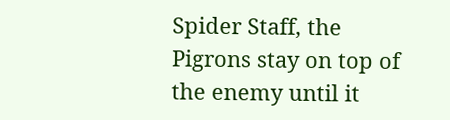Spider Staff, the Pigrons stay on top of the enemy until it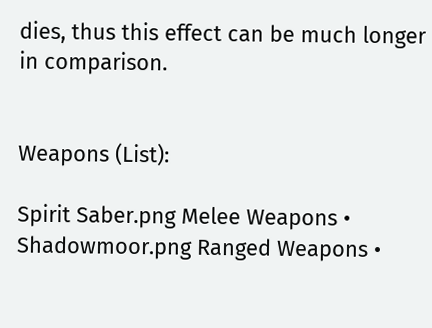dies, thus this effect can be much longer in comparison.


Weapons (List):

Spirit Saber.png Melee Weapons • Shadowmoor.png Ranged Weapons •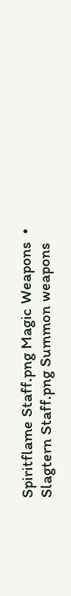Spiritflame Staff.png Magic Weapons  • Slagtern Staff.png Summon weapons